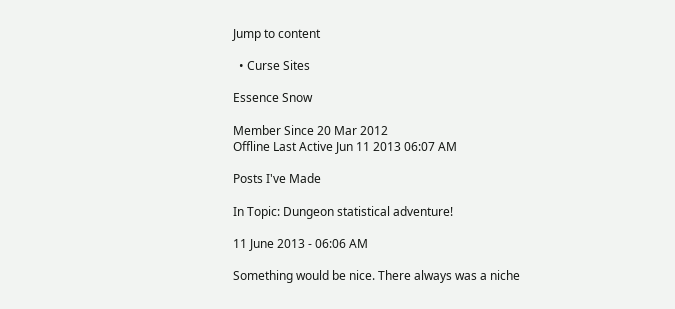Jump to content

  • Curse Sites

Essence Snow

Member Since 20 Mar 2012
Offline Last Active Jun 11 2013 06:07 AM

Posts I've Made

In Topic: Dungeon statistical adventure!

11 June 2013 - 06:06 AM

Something would be nice. There always was a niche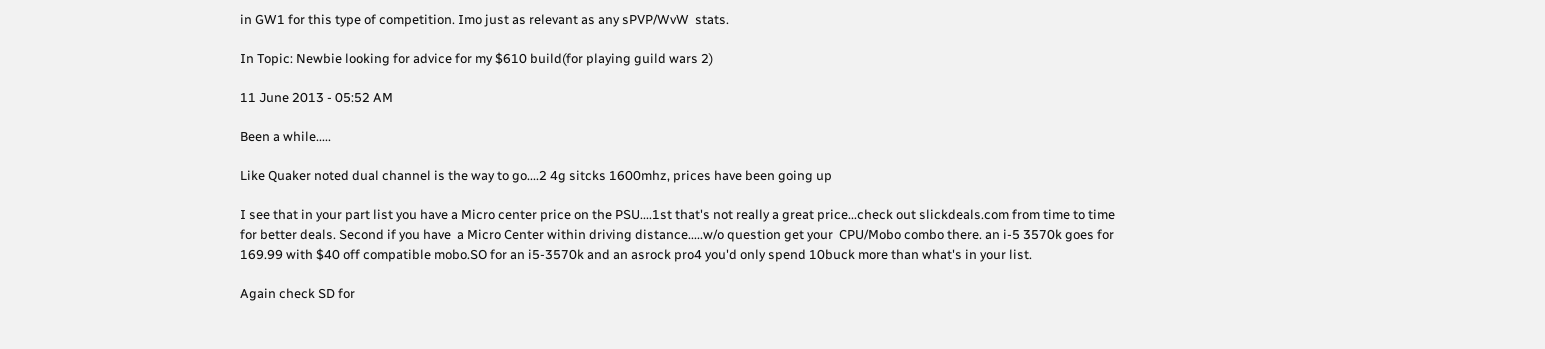in GW1 for this type of competition. Imo just as relevant as any sPVP/WvW  stats.

In Topic: Newbie looking for advice for my $610 build(for playing guild wars 2)

11 June 2013 - 05:52 AM

Been a while.....

Like Quaker noted dual channel is the way to go....2 4g sitcks 1600mhz, prices have been going up

I see that in your part list you have a Micro center price on the PSU....1st that's not really a great price...check out slickdeals.com from time to time for better deals. Second if you have  a Micro Center within driving distance.....w/o question get your  CPU/Mobo combo there. an i-5 3570k goes for 169.99 with $40 off compatible mobo.SO for an i5-3570k and an asrock pro4 you'd only spend 10buck more than what's in your list.

Again check SD for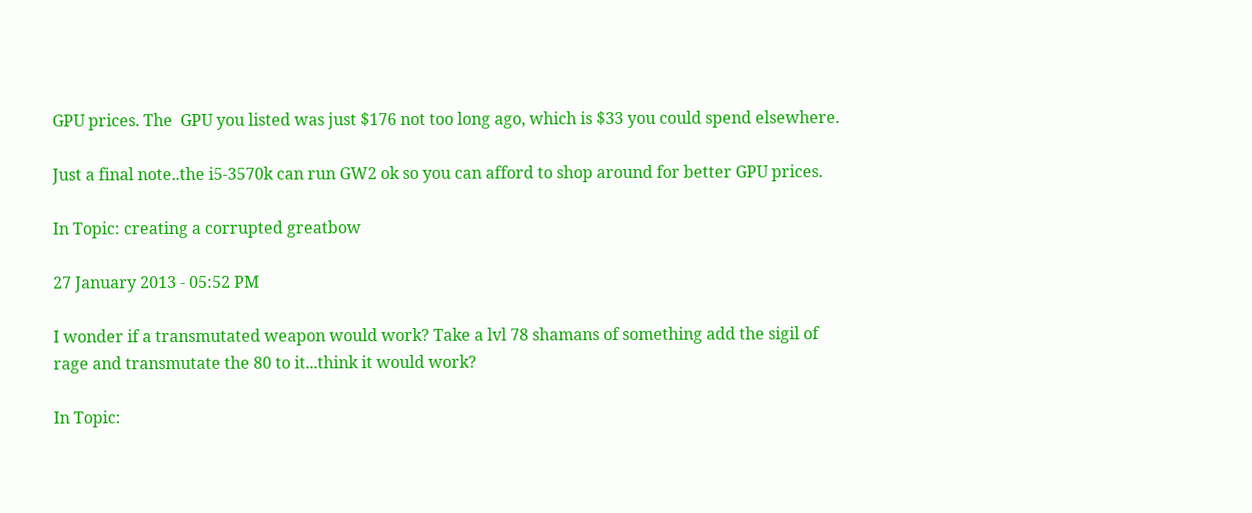GPU prices. The  GPU you listed was just $176 not too long ago, which is $33 you could spend elsewhere.

Just a final note..the i5-3570k can run GW2 ok so you can afford to shop around for better GPU prices.

In Topic: creating a corrupted greatbow

27 January 2013 - 05:52 PM

I wonder if a transmutated weapon would work? Take a lvl 78 shamans of something add the sigil of rage and transmutate the 80 to it...think it would work?

In Topic: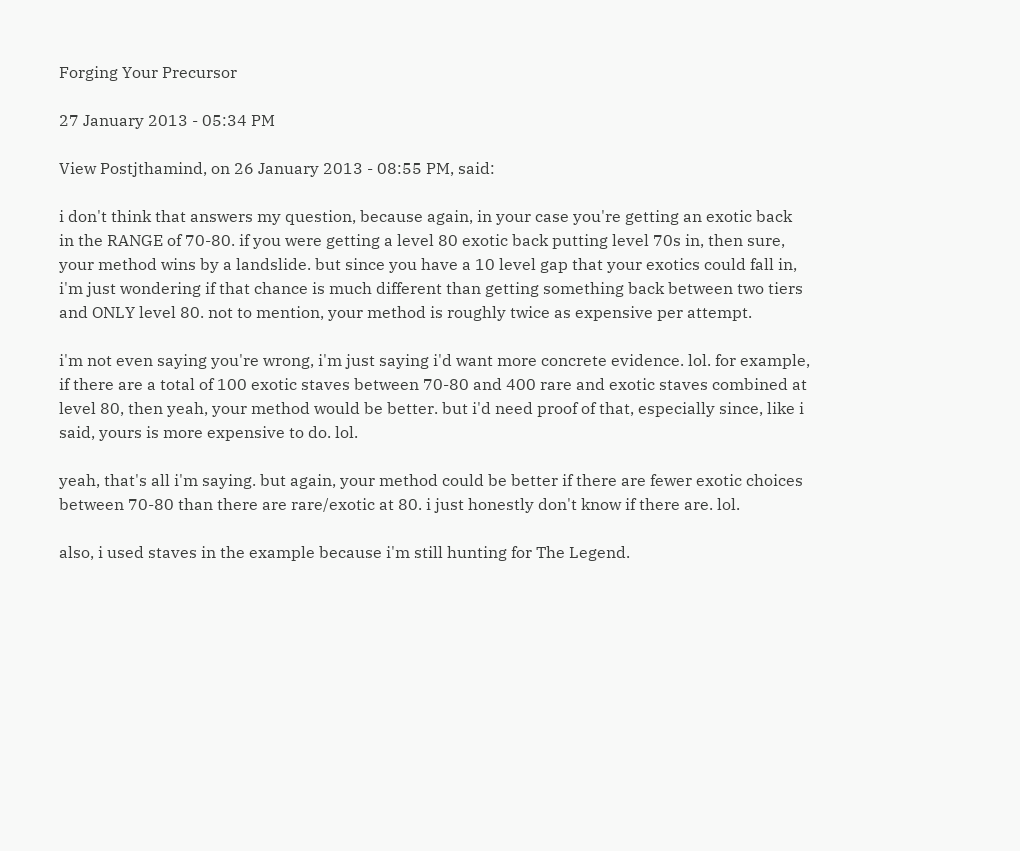Forging Your Precursor

27 January 2013 - 05:34 PM

View Postjthamind, on 26 January 2013 - 08:55 PM, said:

i don't think that answers my question, because again, in your case you're getting an exotic back in the RANGE of 70-80. if you were getting a level 80 exotic back putting level 70s in, then sure, your method wins by a landslide. but since you have a 10 level gap that your exotics could fall in, i'm just wondering if that chance is much different than getting something back between two tiers and ONLY level 80. not to mention, your method is roughly twice as expensive per attempt.

i'm not even saying you're wrong, i'm just saying i'd want more concrete evidence. lol. for example, if there are a total of 100 exotic staves between 70-80 and 400 rare and exotic staves combined at level 80, then yeah, your method would be better. but i'd need proof of that, especially since, like i said, yours is more expensive to do. lol.

yeah, that's all i'm saying. but again, your method could be better if there are fewer exotic choices between 70-80 than there are rare/exotic at 80. i just honestly don't know if there are. lol.

also, i used staves in the example because i'm still hunting for The Legend.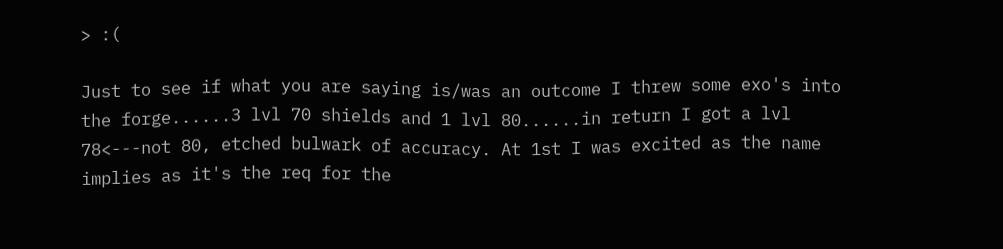> :(

Just to see if what you are saying is/was an outcome I threw some exo's into the forge......3 lvl 70 shields and 1 lvl 80......in return I got a lvl 78<---not 80, etched bulwark of accuracy. At 1st I was excited as the name implies as it's the req for the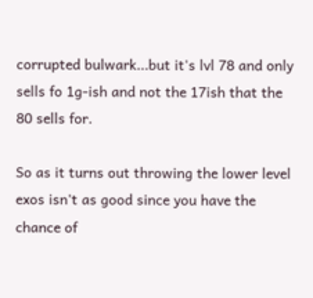corrupted bulwark...but it's lvl 78 and only sells fo 1g-ish and not the 17ish that the 80 sells for.

So as it turns out throwing the lower level exos isn't as good since you have the chance of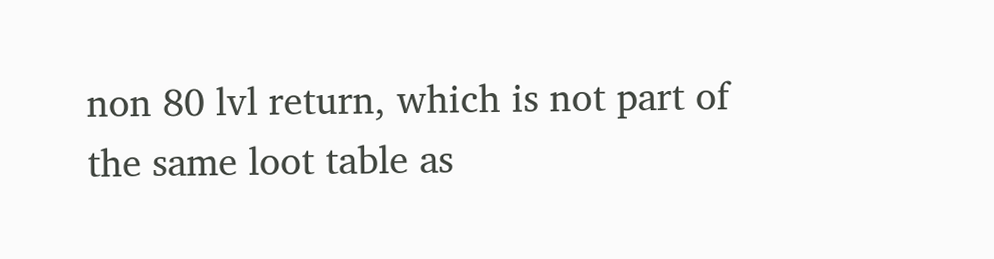non 80 lvl return, which is not part of the same loot table as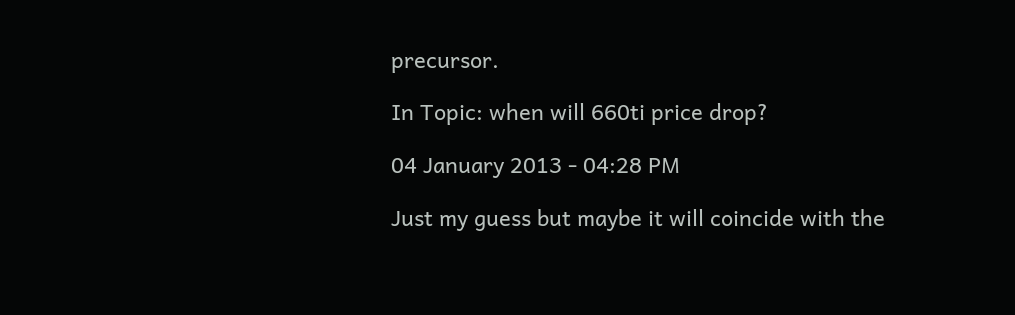precursor.

In Topic: when will 660ti price drop?

04 January 2013 - 04:28 PM

Just my guess but maybe it will coincide with the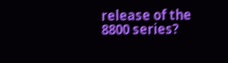release of the 8800 series?